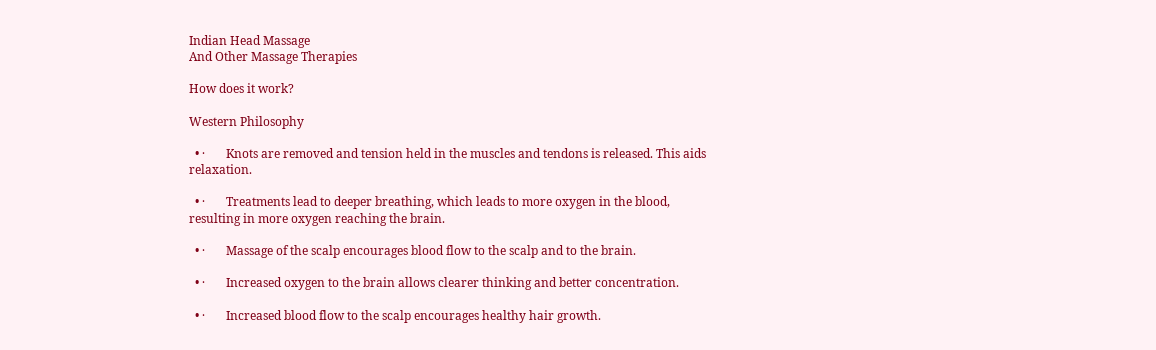Indian Head Massage
And Other Massage Therapies

How does it work?

Western Philosophy

  • ·       Knots are removed and tension held in the muscles and tendons is released. This aids relaxation.

  • ·       Treatments lead to deeper breathing, which leads to more oxygen in the blood, resulting in more oxygen reaching the brain.

  • ·       Massage of the scalp encourages blood flow to the scalp and to the brain.

  • ·       Increased oxygen to the brain allows clearer thinking and better concentration.

  • ·       Increased blood flow to the scalp encourages healthy hair growth.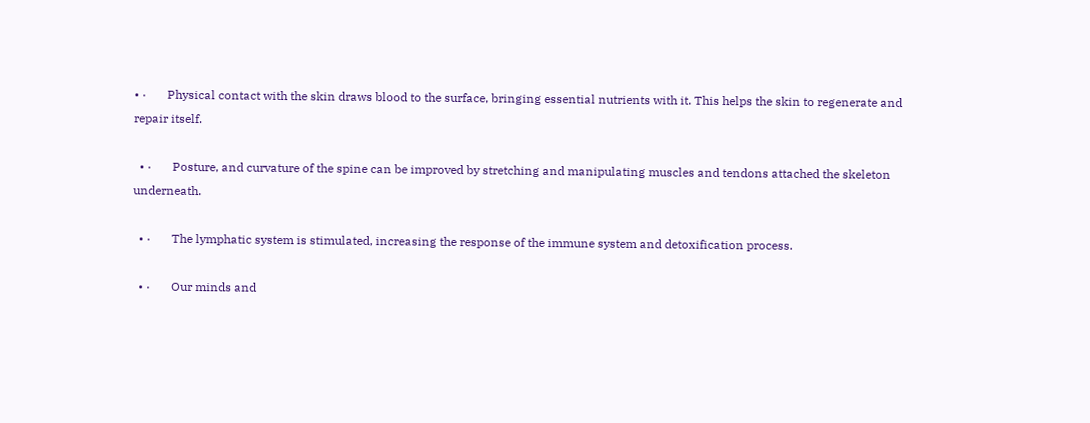• ·       Physical contact with the skin draws blood to the surface, bringing essential nutrients with it. This helps the skin to regenerate and repair itself.

  • ·       Posture, and curvature of the spine can be improved by stretching and manipulating muscles and tendons attached the skeleton underneath.

  • ·       The lymphatic system is stimulated, increasing the response of the immune system and detoxification process.

  • ·       Our minds and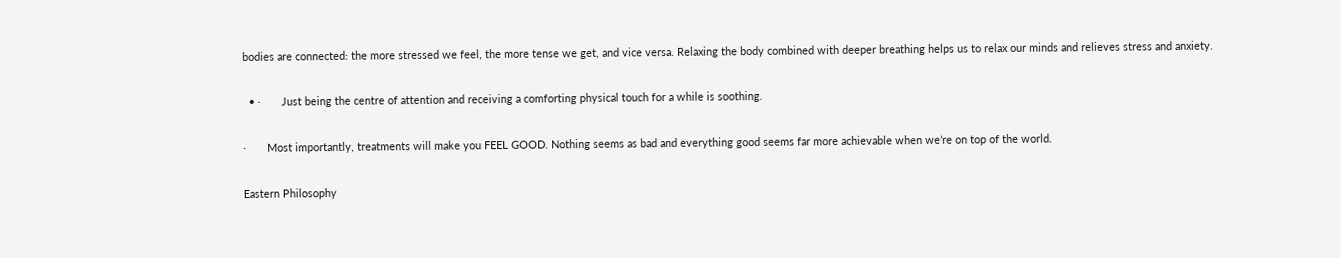bodies are connected: the more stressed we feel, the more tense we get, and vice versa. Relaxing the body combined with deeper breathing helps us to relax our minds and relieves stress and anxiety.

  • ·       Just being the centre of attention and receiving a comforting physical touch for a while is soothing.

·       Most importantly, treatments will make you FEEL GOOD. Nothing seems as bad and everything good seems far more achievable when we’re on top of the world.

Eastern Philosophy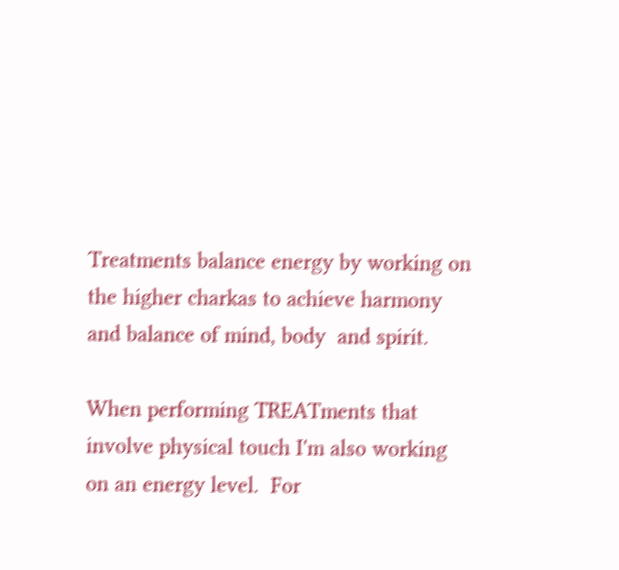Treatments balance energy by working on the higher charkas to achieve harmony and balance of mind, body  and spirit.

When performing TREATments that involve physical touch I'm also working on an energy level.  For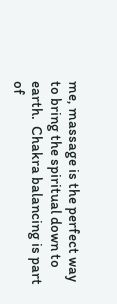me, massage is the perfect way to bring the spiritual down to earth.  Chakra balancing is part of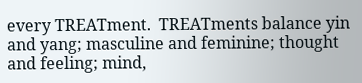every TREATment.  TREATments balance yin and yang; masculine and feminine; thought and feeling; mind,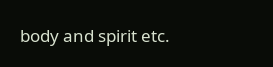body and spirit etc.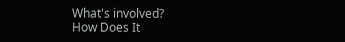What's involved?
How Does It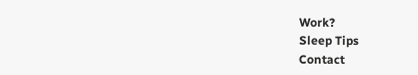Work?
Sleep Tips
Contact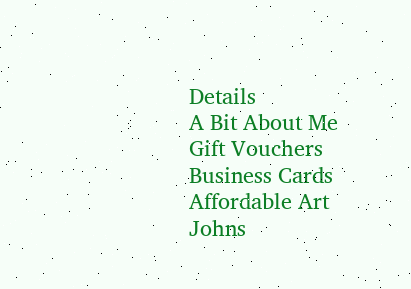Details
A Bit About Me
Gift Vouchers
Business Cards
Affordable Art
Johns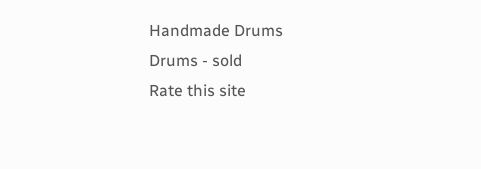Handmade Drums
Drums - sold
Rate this site